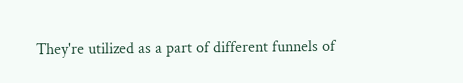They're utilized as a part of different funnels of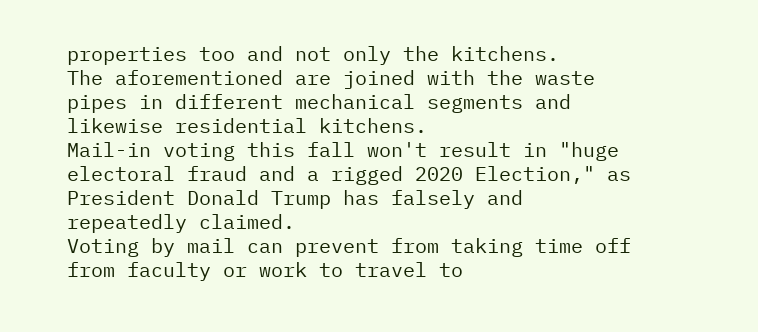properties too and not only the kitchens.
The aforementioned are joined with the waste pipes in different mechanical segments and likewise residential kitchens.
Mail-in voting this fall won't result in "huge electoral fraud and a rigged 2020 Election," as President Donald Trump has falsely and repeatedly claimed.
Voting by mail can prevent from taking time off from faculty or work to travel to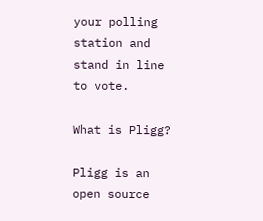your polling station and stand in line to vote.

What is Pligg?

Pligg is an open source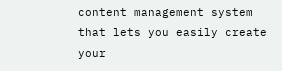content management system that lets you easily create your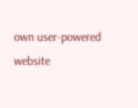own user-powered website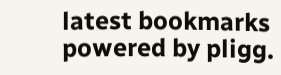latest bookmarks powered by pligg.